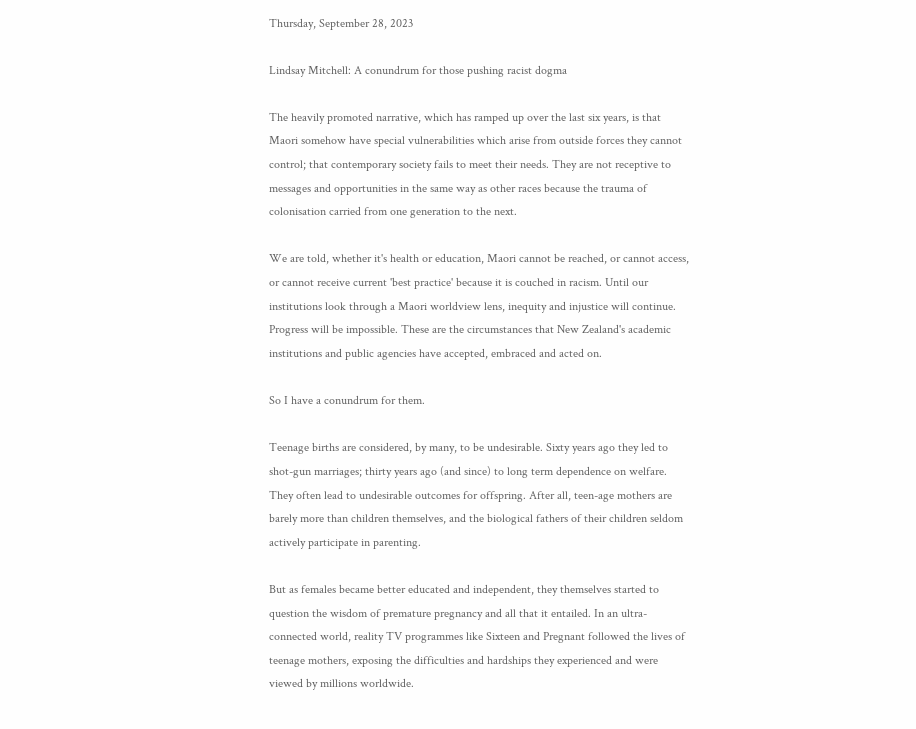Thursday, September 28, 2023

Lindsay Mitchell: A conundrum for those pushing racist dogma

The heavily promoted narrative, which has ramped up over the last six years, is that Maori somehow have special vulnerabilities which arise from outside forces they cannot control; that contemporary society fails to meet their needs. They are not receptive to messages and opportunities in the same way as other races because the trauma of colonisation carried from one generation to the next.

We are told, whether it's health or education, Maori cannot be reached, or cannot access, or cannot receive current 'best practice' because it is couched in racism. Until our institutions look through a Maori worldview lens, inequity and injustice will continue. Progress will be impossible. These are the circumstances that New Zealand's academic institutions and public agencies have accepted, embraced and acted on.

So I have a conundrum for them.

Teenage births are considered, by many, to be undesirable. Sixty years ago they led to shot-gun marriages; thirty years ago (and since) to long term dependence on welfare. They often lead to undesirable outcomes for offspring. After all, teen-age mothers are barely more than children themselves, and the biological fathers of their children seldom actively participate in parenting.

But as females became better educated and independent, they themselves started to question the wisdom of premature pregnancy and all that it entailed. In an ultra-connected world, reality TV programmes like Sixteen and Pregnant followed the lives of teenage mothers, exposing the difficulties and hardships they experienced and were viewed by millions worldwide.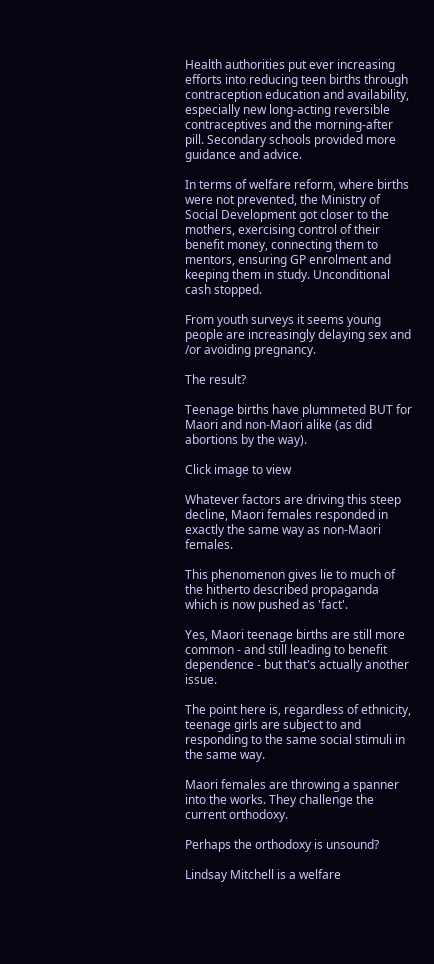Health authorities put ever increasing efforts into reducing teen births through contraception education and availability, especially new long-acting reversible contraceptives and the morning-after pill. Secondary schools provided more guidance and advice.

In terms of welfare reform, where births were not prevented, the Ministry of Social Development got closer to the mothers, exercising control of their benefit money, connecting them to mentors, ensuring GP enrolment and keeping them in study. Unconditional cash stopped.

From youth surveys it seems young people are increasingly delaying sex and /or avoiding pregnancy.

The result?

Teenage births have plummeted BUT for Maori and non-Maori alike (as did abortions by the way).

Click image to view

Whatever factors are driving this steep decline, Maori females responded in exactly the same way as non-Maori females.

This phenomenon gives lie to much of the hitherto described propaganda which is now pushed as 'fact'.

Yes, Maori teenage births are still more common - and still leading to benefit dependence - but that's actually another issue.

The point here is, regardless of ethnicity, teenage girls are subject to and responding to the same social stimuli in the same way.

Maori females are throwing a spanner into the works. They challenge the current orthodoxy.

Perhaps the orthodoxy is unsound?

Lindsay Mitchell is a welfare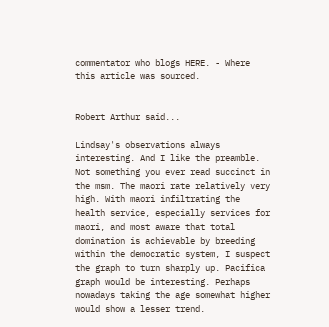commentator who blogs HERE. - Where this article was sourced.


Robert Arthur said...

Lindsay's observations always interesting. And I like the preamble. Not something you ever read succinct in the msm. The maori rate relatively very high. With maori infiltrating the health service, especially services for maori, and most aware that total domination is achievable by breeding within the democratic system, I suspect the graph to turn sharply up. Pacifica graph would be interesting. Perhaps nowadays taking the age somewhat higher would show a lesser trend.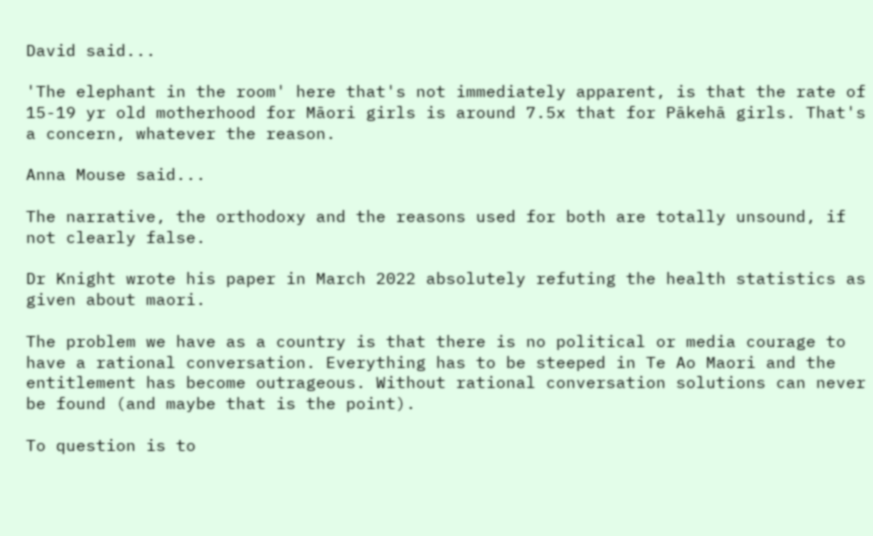David said...

'The elephant in the room' here that's not immediately apparent, is that the rate of 15-19 yr old motherhood for Māori girls is around 7.5x that for Pākehā girls. That's a concern, whatever the reason.

Anna Mouse said...

The narrative, the orthodoxy and the reasons used for both are totally unsound, if not clearly false.

Dr Knight wrote his paper in March 2022 absolutely refuting the health statistics as given about maori.

The problem we have as a country is that there is no political or media courage to have a rational conversation. Everything has to be steeped in Te Ao Maori and the entitlement has become outrageous. Without rational conversation solutions can never be found (and maybe that is the point).

To question is to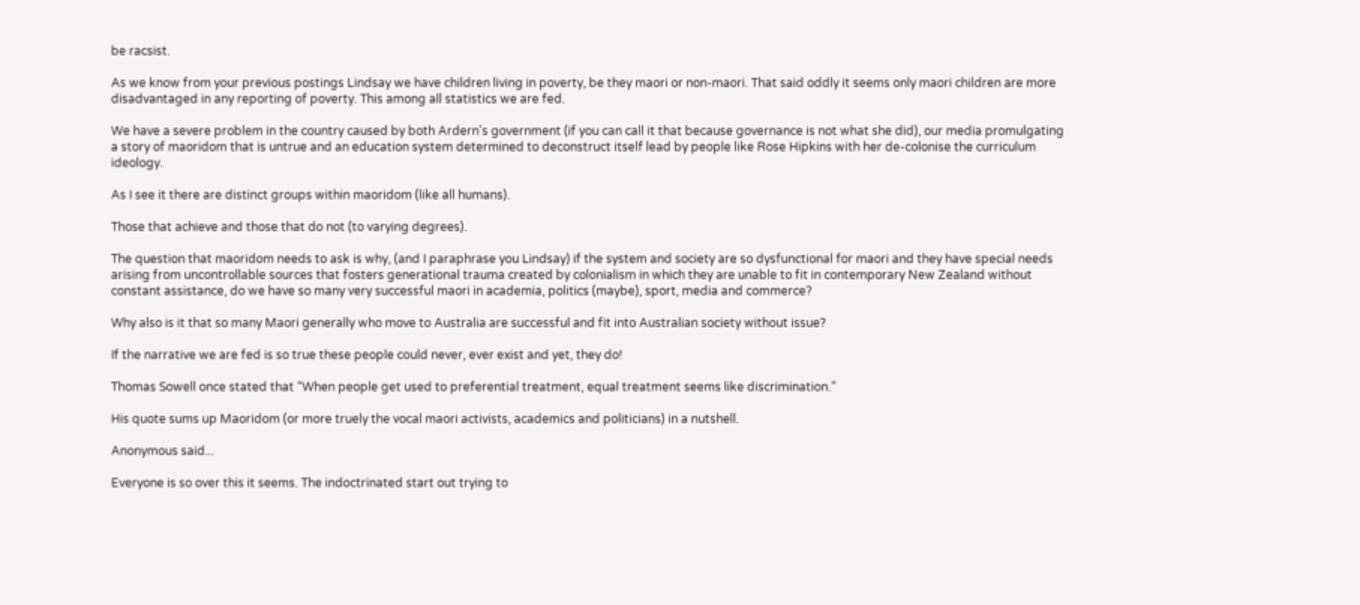be racsist.

As we know from your previous postings Lindsay we have children living in poverty, be they maori or non-maori. That said oddly it seems only maori children are more disadvantaged in any reporting of poverty. This among all statistics we are fed.

We have a severe problem in the country caused by both Ardern's government (if you can call it that because governance is not what she did), our media promulgating a story of maoridom that is untrue and an education system determined to deconstruct itself lead by people like Rose Hipkins with her de-colonise the curriculum ideology.

As I see it there are distinct groups within maoridom (like all humans).

Those that achieve and those that do not (to varying degrees).

The question that maoridom needs to ask is why, (and I paraphrase you Lindsay) if the system and society are so dysfunctional for maori and they have special needs arising from uncontrollable sources that fosters generational trauma created by colonialism in which they are unable to fit in contemporary New Zealand without constant assistance, do we have so many very successful maori in academia, politics (maybe), sport, media and commerce?

Why also is it that so many Maori generally who move to Australia are successful and fit into Australian society without issue?

If the narrative we are fed is so true these people could never, ever exist and yet, they do!

Thomas Sowell once stated that “When people get used to preferential treatment, equal treatment seems like discrimination.”

His quote sums up Maoridom (or more truely the vocal maori activists, academics and politicians) in a nutshell.

Anonymous said...

Everyone is so over this it seems. The indoctrinated start out trying to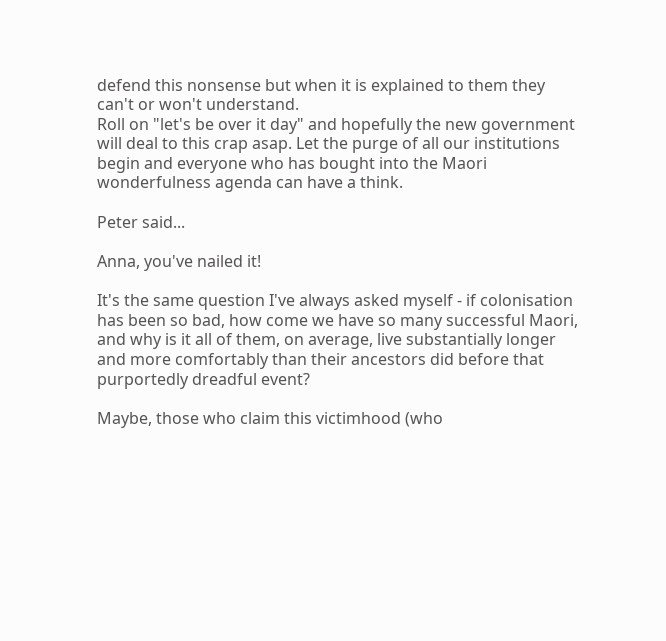defend this nonsense but when it is explained to them they can't or won't understand.
Roll on "let's be over it day" and hopefully the new government will deal to this crap asap. Let the purge of all our institutions begin and everyone who has bought into the Maori wonderfulness agenda can have a think.

Peter said...

Anna, you've nailed it!

It's the same question I've always asked myself - if colonisation has been so bad, how come we have so many successful Maori, and why is it all of them, on average, live substantially longer and more comfortably than their ancestors did before that purportedly dreadful event?

Maybe, those who claim this victimhood (who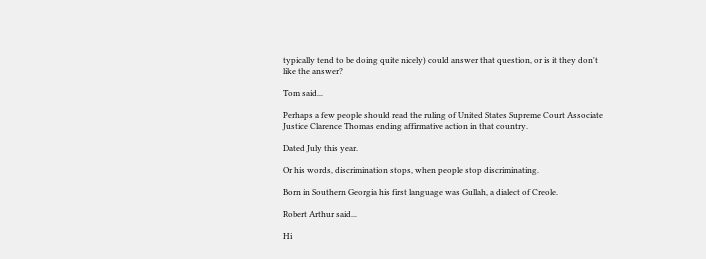typically tend to be doing quite nicely) could answer that question, or is it they don't like the answer?

Tom said...

Perhaps a few people should read the ruling of United States Supreme Court Associate Justice Clarence Thomas ending affirmative action in that country.

Dated July this year.

Or his words, discrimination stops, when people stop discriminating.

Born in Southern Georgia his first language was Gullah, a dialect of Creole.

Robert Arthur said...

Hi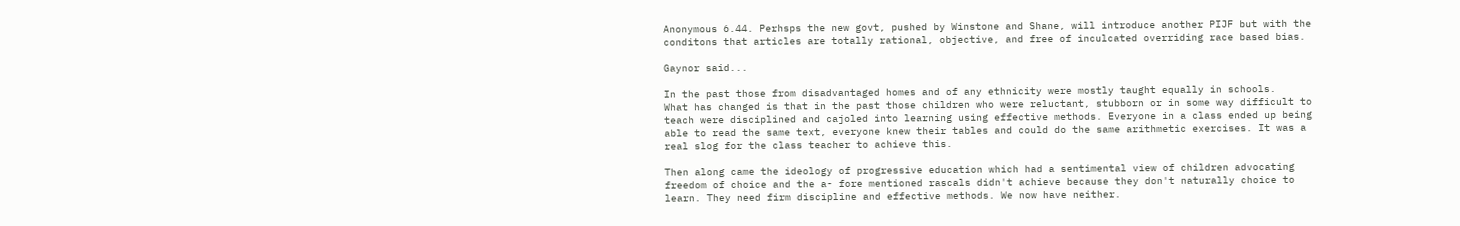Anonymous 6.44. Perhsps the new govt, pushed by Winstone and Shane, will introduce another PIJF but with the conditons that articles are totally rational, objective, and free of inculcated overriding race based bias.

Gaynor said...

In the past those from disadvantaged homes and of any ethnicity were mostly taught equally in schools.
What has changed is that in the past those children who were reluctant, stubborn or in some way difficult to teach were disciplined and cajoled into learning using effective methods. Everyone in a class ended up being able to read the same text, everyone knew their tables and could do the same arithmetic exercises. It was a real slog for the class teacher to achieve this.

Then along came the ideology of progressive education which had a sentimental view of children advocating freedom of choice and the a- fore mentioned rascals didn't achieve because they don't naturally choice to learn. They need firm discipline and effective methods. We now have neither.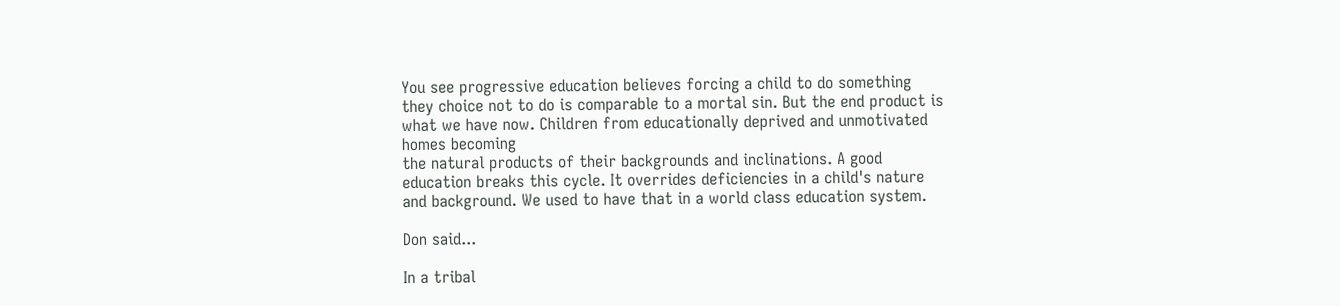You see progressive education believes forcing a child to do something they choice not to do is comparable to a mortal sin. But the end product is what we have now. Children from educationally deprived and unmotivated homes becoming
the natural products of their backgrounds and inclinations. A good education breaks this cycle. It overrides deficiencies in a child's nature and background. We used to have that in a world class education system.

Don said...

In a tribal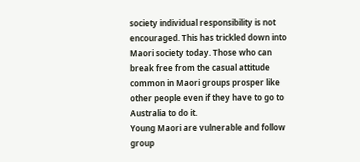society individual responsibility is not encouraged. This has trickled down into Maori society today. Those who can break free from the casual attitude common in Maori groups prosper like other people even if they have to go to Australia to do it.
Young Maori are vulnerable and follow group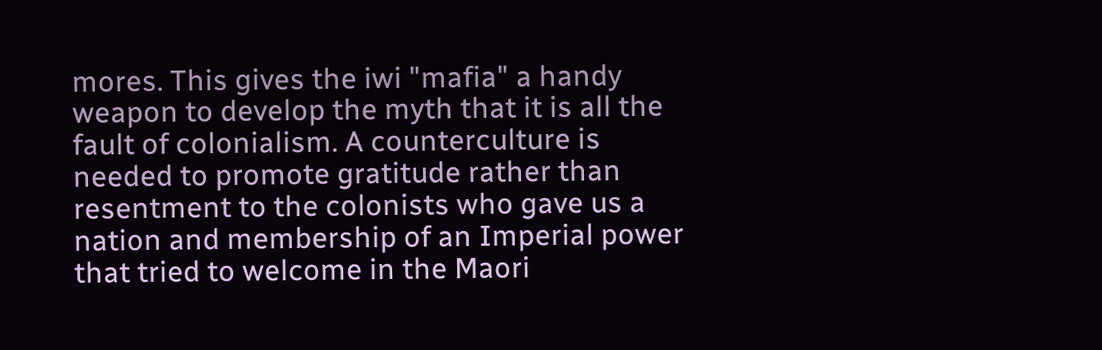mores. This gives the iwi "mafia" a handy weapon to develop the myth that it is all the fault of colonialism. A counterculture is needed to promote gratitude rather than resentment to the colonists who gave us a nation and membership of an Imperial power that tried to welcome in the Maori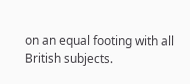on an equal footing with all British subjects.